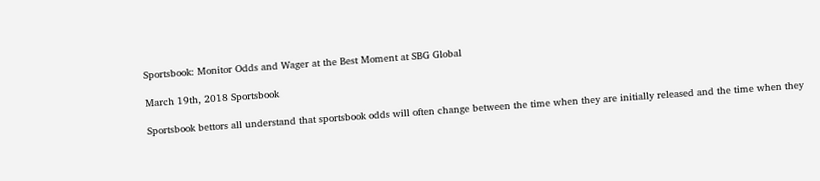Sportsbook: Monitor Odds and Wager at the Best Moment at SBG Global

March 19th, 2018 Sportsbook

Sportsbook bettors all understand that sportsbook odds will often change between the time when they are initially released and the time when they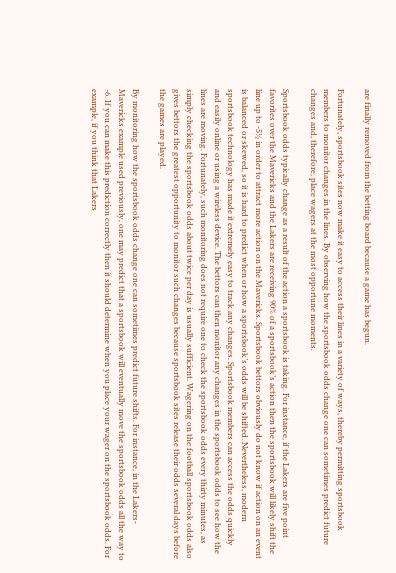are finally removed from the betting board because a game has begun.

Fortunately, sportsbook sites now make it easy to access their lines in a variety of ways, thereby permitting sportsbook members to monitor changes in the lines. By observing how the sportsbook odds change one can sometimes predict future changes and, therefore, place wagers at the most opportune moments.

Sportsbook odds typically change as a result of the action a sportsbook is taking. For instance, if the Lakers are five point favorites over the Mavericks and the Lakers are receiving 90% of a sportsbook’s action then the sportsbook will likely shift the line up to -5½ in order to attract more action on the Mavericks. Sportsbook bettors obviously do not know if action on an event is balanced or skewed, so it is hard to predict when or how a sportsbook’s odds will be shifted. Nevertheless, modern sportsbook technology has made it extremely easy to track any changes. Sportsbook members can access the odds quickly and easily online or using a wireless device. The bettors can then monitor any changes in the sportsbook odds to see how the lines are moving. Fortunately, such monitoring does not require one to check the sportsbook odds every thirty minutes, as simply checking the sportsbook odds about twice per day is usually sufficient. Wagering on the football sportsbook odds also gives bettors the greatest opportunity to monitor such changes because sportsbook sites release their odds several days before the games are played.

By monitoring how the sportsbook odds change one can sometimes predict future shifts. For instance, in the Lakers-Mavericks example used previously, one may predict that a sportsbook will eventually move the sportsbook odds all the way to -6. If you can make this prediction correctly then it should determine when you place your wager on the sportsbook odds. For example, if you think that Lakers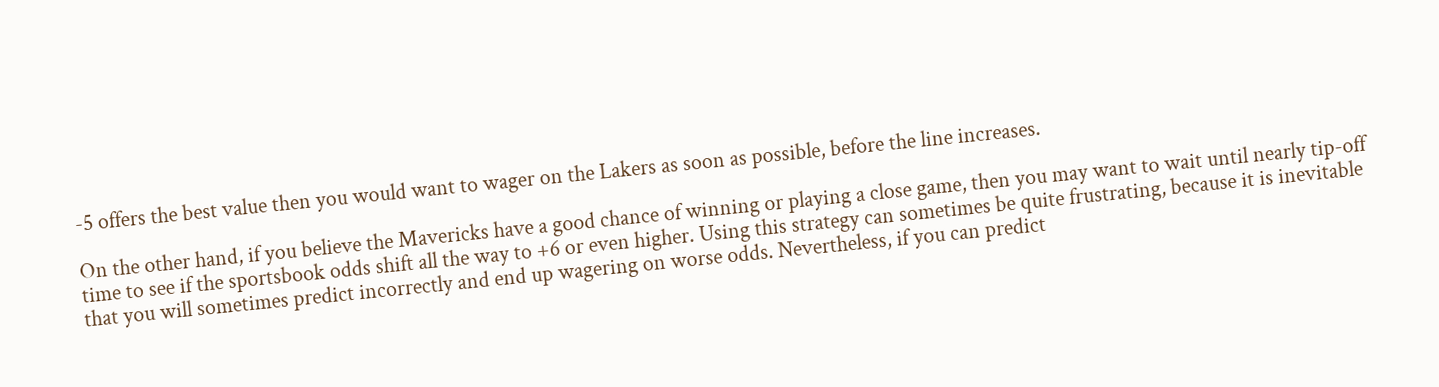-5 offers the best value then you would want to wager on the Lakers as soon as possible, before the line increases.

On the other hand, if you believe the Mavericks have a good chance of winning or playing a close game, then you may want to wait until nearly tip-off time to see if the sportsbook odds shift all the way to +6 or even higher. Using this strategy can sometimes be quite frustrating, because it is inevitable that you will sometimes predict incorrectly and end up wagering on worse odds. Nevertheless, if you can predict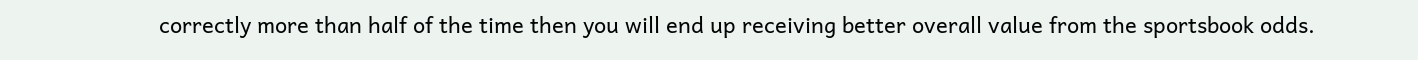correctly more than half of the time then you will end up receiving better overall value from the sportsbook odds.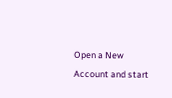Open a New Account and start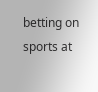betting on sports at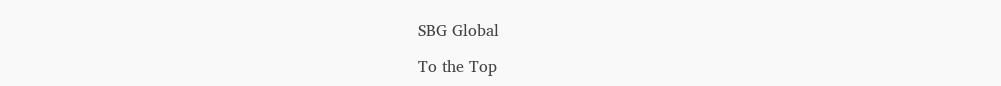SBG Global

To the Top